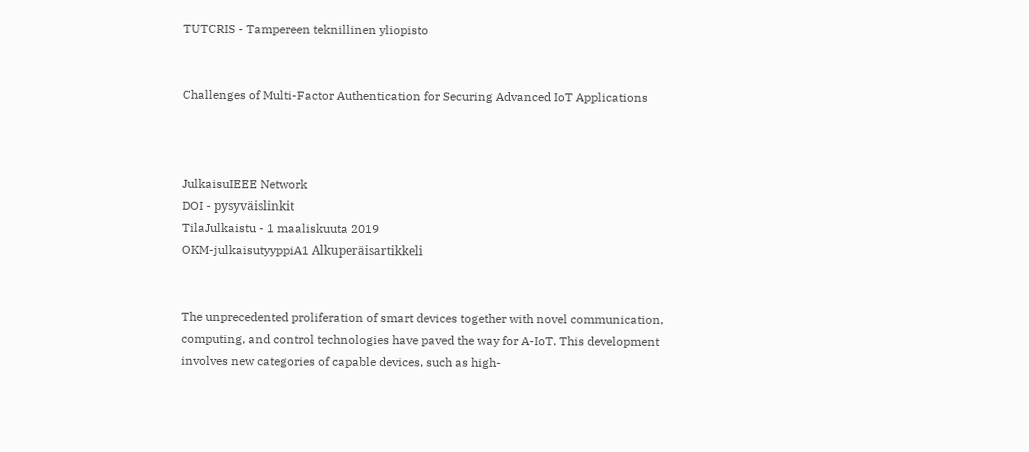TUTCRIS - Tampereen teknillinen yliopisto


Challenges of Multi-Factor Authentication for Securing Advanced IoT Applications



JulkaisuIEEE Network
DOI - pysyväislinkit
TilaJulkaistu - 1 maaliskuuta 2019
OKM-julkaisutyyppiA1 Alkuperäisartikkeli


The unprecedented proliferation of smart devices together with novel communication, computing, and control technologies have paved the way for A-IoT. This development involves new categories of capable devices, such as high-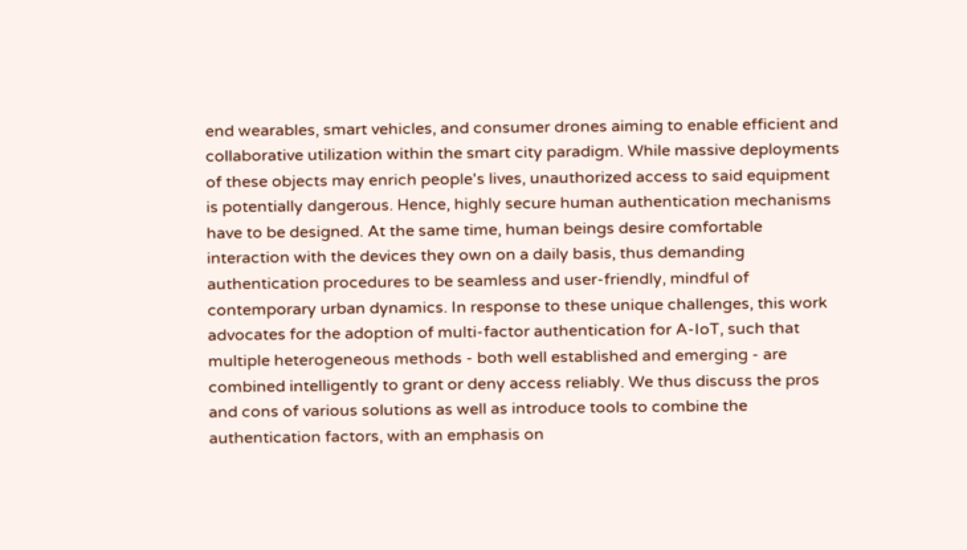end wearables, smart vehicles, and consumer drones aiming to enable efficient and collaborative utilization within the smart city paradigm. While massive deployments of these objects may enrich people's lives, unauthorized access to said equipment is potentially dangerous. Hence, highly secure human authentication mechanisms have to be designed. At the same time, human beings desire comfortable interaction with the devices they own on a daily basis, thus demanding authentication procedures to be seamless and user-friendly, mindful of contemporary urban dynamics. In response to these unique challenges, this work advocates for the adoption of multi-factor authentication for A-IoT, such that multiple heterogeneous methods - both well established and emerging - are combined intelligently to grant or deny access reliably. We thus discuss the pros and cons of various solutions as well as introduce tools to combine the authentication factors, with an emphasis on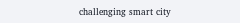challenging smart city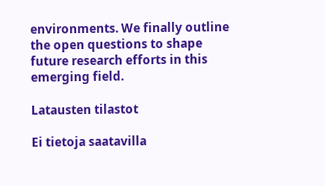environments. We finally outline the open questions to shape future research efforts in this emerging field.

Latausten tilastot

Ei tietoja saatavilla